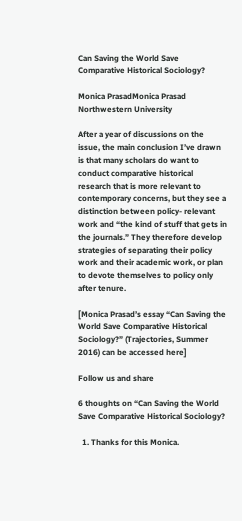Can Saving the World Save Comparative Historical Sociology?

Monica PrasadMonica Prasad
Northwestern University

After a year of discussions on the issue, the main conclusion I’ve drawn is that many scholars do want to conduct comparative historical research that is more relevant to contemporary concerns, but they see a distinction between policy- relevant work and “the kind of stuff that gets in the journals.” They therefore develop strategies of separating their policy work and their academic work, or plan to devote themselves to policy only after tenure.

[Monica Prasad’s essay “Can Saving the World Save Comparative Historical Sociology?” (Trajectories, Summer 2016) can be accessed here]

Follow us and share

6 thoughts on “Can Saving the World Save Comparative Historical Sociology?

  1. Thanks for this Monica.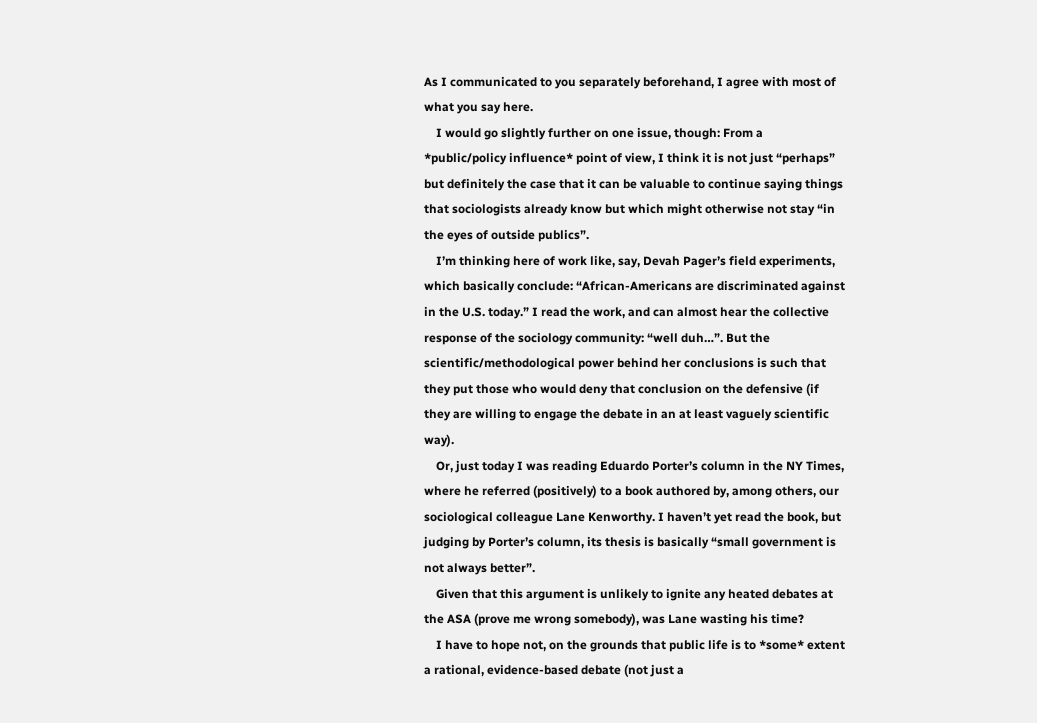As I communicated to you separately beforehand, I agree with most of what you say here.
    I would go slightly further on one issue, though: From a *public/policy influence* point of view, I think it is not just “perhaps” but definitely the case that it can be valuable to continue saying things that sociologists already know but which might otherwise not stay “in the eyes of outside publics”.
    I’m thinking here of work like, say, Devah Pager’s field experiments, which basically conclude: “African-Americans are discriminated against in the U.S. today.” I read the work, and can almost hear the collective response of the sociology community: “well duh…”. But the scientific/methodological power behind her conclusions is such that they put those who would deny that conclusion on the defensive (if they are willing to engage the debate in an at least vaguely scientific way).
    Or, just today I was reading Eduardo Porter’s column in the NY Times, where he referred (positively) to a book authored by, among others, our sociological colleague Lane Kenworthy. I haven’t yet read the book, but judging by Porter’s column, its thesis is basically “small government is not always better”.
    Given that this argument is unlikely to ignite any heated debates at the ASA (prove me wrong somebody), was Lane wasting his time?
    I have to hope not, on the grounds that public life is to *some* extent a rational, evidence-based debate (not just a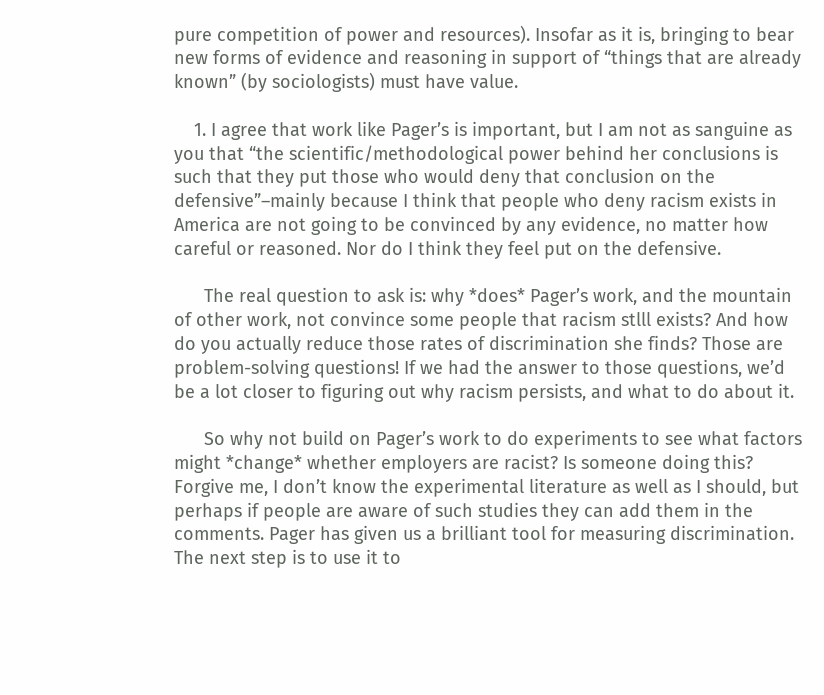pure competition of power and resources). Insofar as it is, bringing to bear new forms of evidence and reasoning in support of “things that are already known” (by sociologists) must have value.

    1. I agree that work like Pager’s is important, but I am not as sanguine as you that “the scientific/methodological power behind her conclusions is such that they put those who would deny that conclusion on the defensive”–mainly because I think that people who deny racism exists in America are not going to be convinced by any evidence, no matter how careful or reasoned. Nor do I think they feel put on the defensive.

      The real question to ask is: why *does* Pager’s work, and the mountain of other work, not convince some people that racism stlll exists? And how do you actually reduce those rates of discrimination she finds? Those are problem-solving questions! If we had the answer to those questions, we’d be a lot closer to figuring out why racism persists, and what to do about it.

      So why not build on Pager’s work to do experiments to see what factors might *change* whether employers are racist? Is someone doing this? Forgive me, I don’t know the experimental literature as well as I should, but perhaps if people are aware of such studies they can add them in the comments. Pager has given us a brilliant tool for measuring discrimination. The next step is to use it to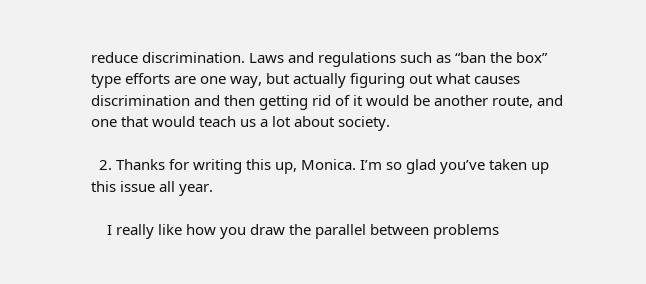reduce discrimination. Laws and regulations such as “ban the box” type efforts are one way, but actually figuring out what causes discrimination and then getting rid of it would be another route, and one that would teach us a lot about society.

  2. Thanks for writing this up, Monica. I’m so glad you’ve taken up this issue all year.

    I really like how you draw the parallel between problems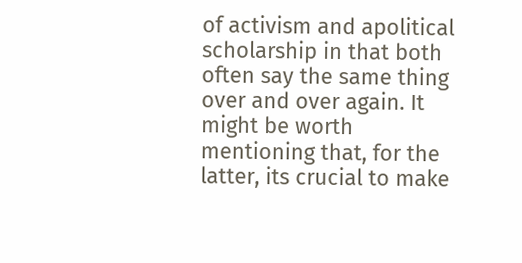of activism and apolitical scholarship in that both often say the same thing over and over again. It might be worth mentioning that, for the latter, its crucial to make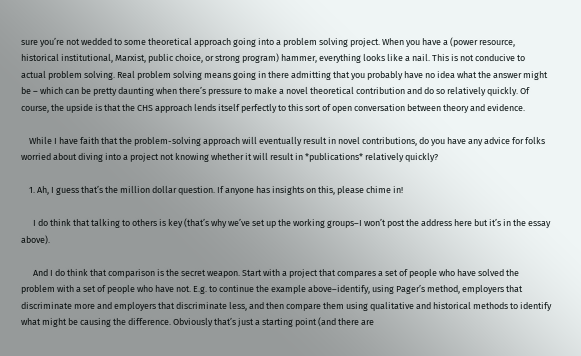sure you’re not wedded to some theoretical approach going into a problem solving project. When you have a (power resource, historical institutional, Marxist, public choice, or strong program) hammer, everything looks like a nail. This is not conducive to actual problem solving. Real problem solving means going in there admitting that you probably have no idea what the answer might be – which can be pretty daunting when there’s pressure to make a novel theoretical contribution and do so relatively quickly. Of course, the upside is that the CHS approach lends itself perfectly to this sort of open conversation between theory and evidence.

    While I have faith that the problem-solving approach will eventually result in novel contributions, do you have any advice for folks worried about diving into a project not knowing whether it will result in *publications* relatively quickly?

    1. Ah, I guess that’s the million dollar question. If anyone has insights on this, please chime in!

      I do think that talking to others is key (that’s why we’ve set up the working groups–I won’t post the address here but it’s in the essay above).

      And I do think that comparison is the secret weapon. Start with a project that compares a set of people who have solved the problem with a set of people who have not. E.g. to continue the example above–identify, using Pager’s method, employers that discriminate more and employers that discriminate less, and then compare them using qualitative and historical methods to identify what might be causing the difference. Obviously that’s just a starting point (and there are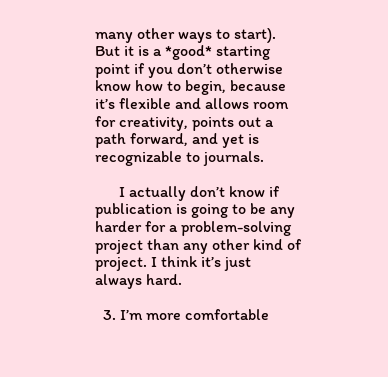many other ways to start). But it is a *good* starting point if you don’t otherwise know how to begin, because it’s flexible and allows room for creativity, points out a path forward, and yet is recognizable to journals.

      I actually don’t know if publication is going to be any harder for a problem-solving project than any other kind of project. I think it’s just always hard.

  3. I’m more comfortable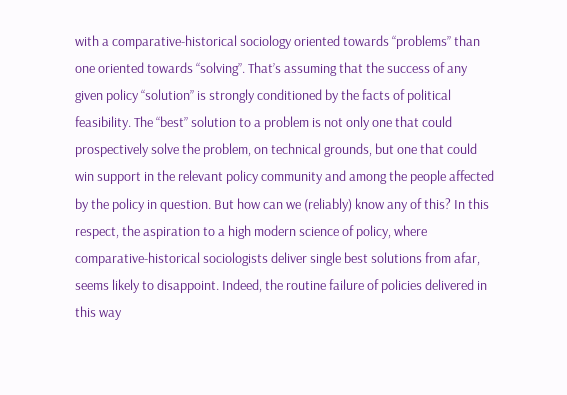with a comparative-historical sociology oriented towards “problems” than one oriented towards “solving”. That’s assuming that the success of any given policy “solution” is strongly conditioned by the facts of political feasibility. The “best” solution to a problem is not only one that could prospectively solve the problem, on technical grounds, but one that could win support in the relevant policy community and among the people affected by the policy in question. But how can we (reliably) know any of this? In this respect, the aspiration to a high modern science of policy, where comparative-historical sociologists deliver single best solutions from afar, seems likely to disappoint. Indeed, the routine failure of policies delivered in this way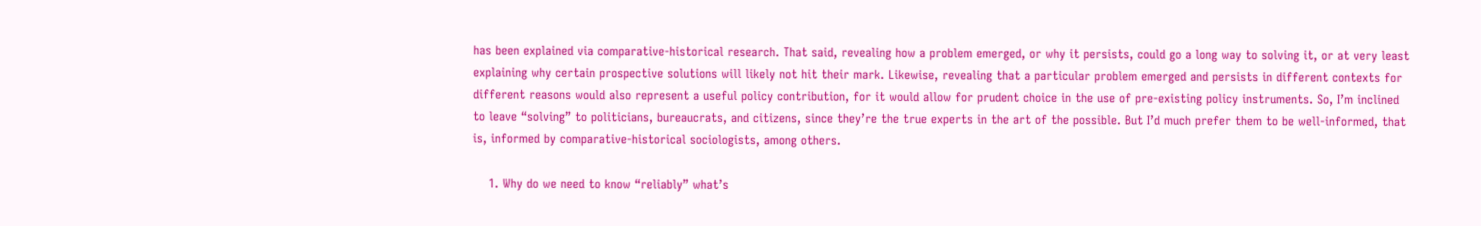has been explained via comparative-historical research. That said, revealing how a problem emerged, or why it persists, could go a long way to solving it, or at very least explaining why certain prospective solutions will likely not hit their mark. Likewise, revealing that a particular problem emerged and persists in different contexts for different reasons would also represent a useful policy contribution, for it would allow for prudent choice in the use of pre-existing policy instruments. So, I’m inclined to leave “solving” to politicians, bureaucrats, and citizens, since they’re the true experts in the art of the possible. But I’d much prefer them to be well-informed, that is, informed by comparative-historical sociologists, among others.

    1. Why do we need to know “reliably” what’s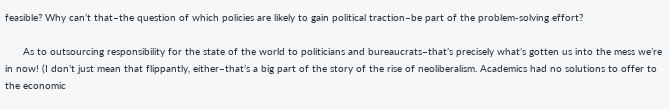feasible? Why can’t that–the question of which policies are likely to gain political traction–be part of the problem-solving effort?

      As to outsourcing responsibility for the state of the world to politicians and bureaucrats–that’s precisely what’s gotten us into the mess we’re in now! (I don’t just mean that flippantly, either–that’s a big part of the story of the rise of neoliberalism. Academics had no solutions to offer to the economic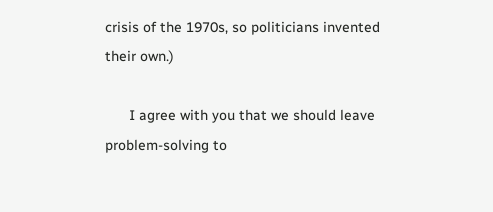crisis of the 1970s, so politicians invented their own.)

      I agree with you that we should leave problem-solving to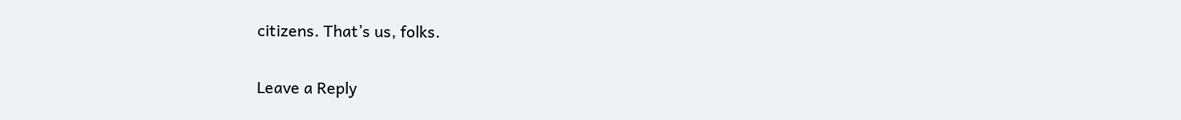citizens. That’s us, folks.

Leave a Reply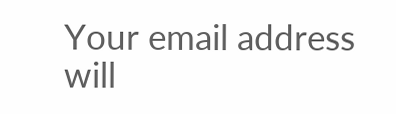Your email address will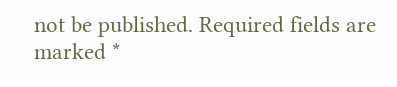not be published. Required fields are marked *